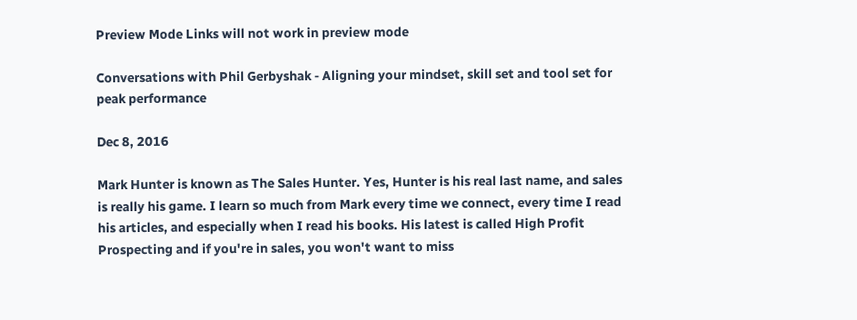Preview Mode Links will not work in preview mode

Conversations with Phil Gerbyshak - Aligning your mindset, skill set and tool set for peak performance

Dec 8, 2016

Mark Hunter is known as The Sales Hunter. Yes, Hunter is his real last name, and sales is really his game. I learn so much from Mark every time we connect, every time I read his articles, and especially when I read his books. His latest is called High Profit Prospecting and if you're in sales, you won't want to miss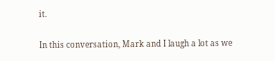it.

In this conversation, Mark and I laugh a lot as we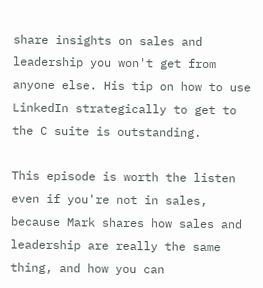share insights on sales and leadership you won't get from anyone else. His tip on how to use LinkedIn strategically to get to the C suite is outstanding.

This episode is worth the listen even if you're not in sales, because Mark shares how sales and leadership are really the same thing, and how you can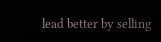lead better by selling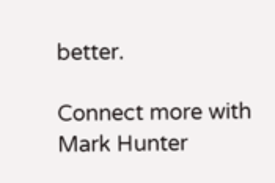better.

Connect more with Mark Hunter